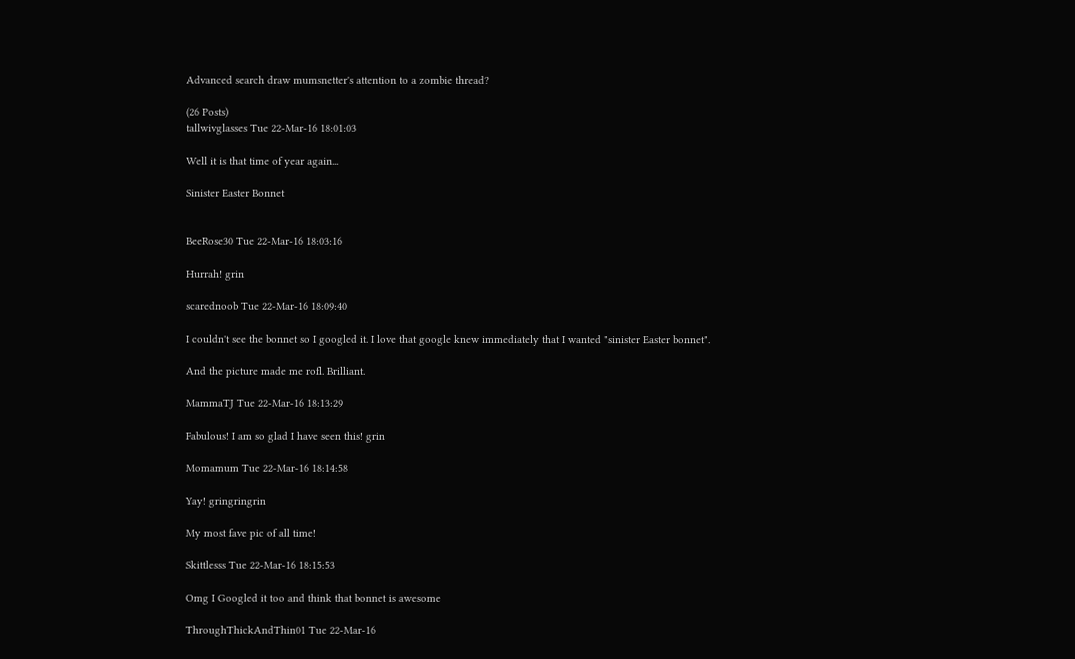Advanced search draw mumsnetter's attention to a zombie thread?

(26 Posts)
tallwivglasses Tue 22-Mar-16 18:01:03

Well it is that time of year again...

Sinister Easter Bonnet


BeeRose30 Tue 22-Mar-16 18:03:16

Hurrah! grin

scarednoob Tue 22-Mar-16 18:09:40

I couldn't see the bonnet so I googled it. I love that google knew immediately that I wanted "sinister Easter bonnet".

And the picture made me rofl. Brilliant.

MammaTJ Tue 22-Mar-16 18:13:29

Fabulous! I am so glad I have seen this! grin

Momamum Tue 22-Mar-16 18:14:58

Yay! gringringrin

My most fave pic of all time!

Skittlesss Tue 22-Mar-16 18:15:53

Omg I Googled it too and think that bonnet is awesome

ThroughThickAndThin01 Tue 22-Mar-16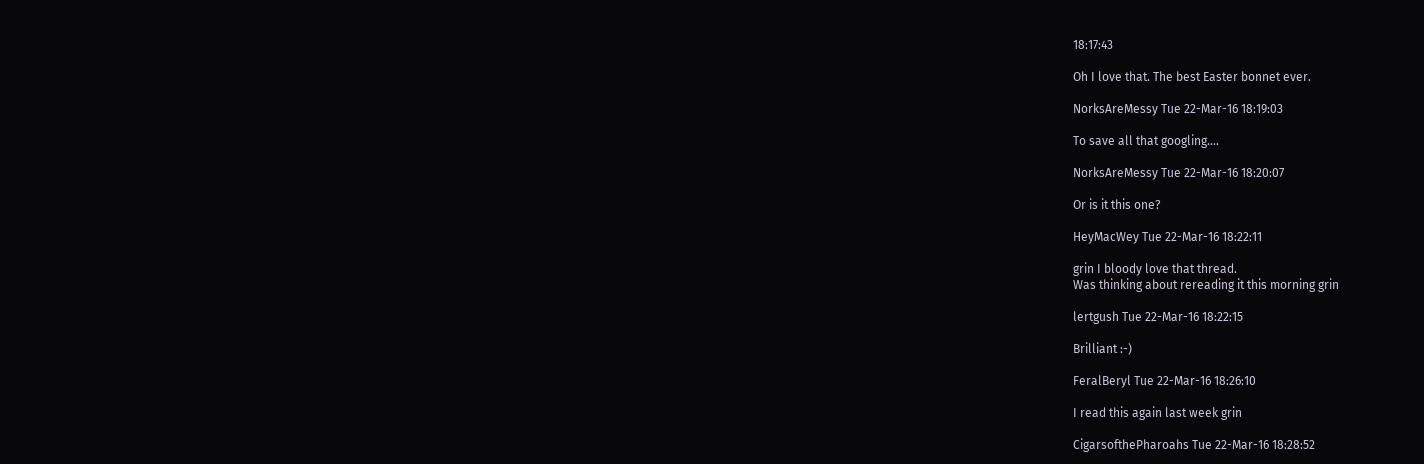18:17:43

Oh I love that. The best Easter bonnet ever.

NorksAreMessy Tue 22-Mar-16 18:19:03

To save all that googling....

NorksAreMessy Tue 22-Mar-16 18:20:07

Or is it this one?

HeyMacWey Tue 22-Mar-16 18:22:11

grin I bloody love that thread.
Was thinking about rereading it this morning grin

lertgush Tue 22-Mar-16 18:22:15

Brilliant :-)

FeralBeryl Tue 22-Mar-16 18:26:10

I read this again last week grin

CigarsofthePharoahs Tue 22-Mar-16 18:28:52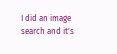I did an image search and it's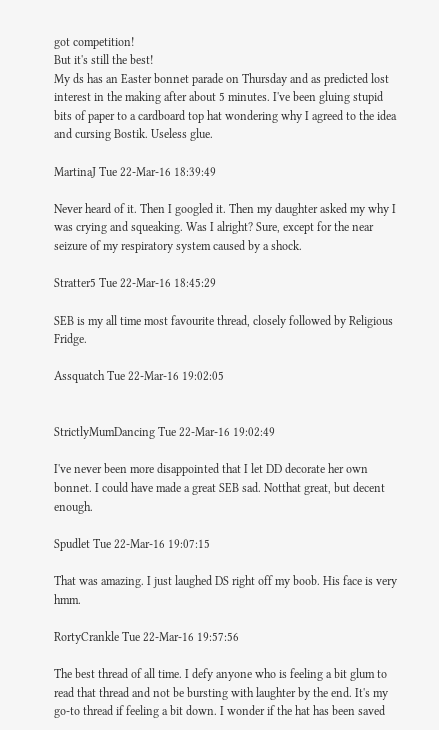got competition!
But it's still the best!
My ds has an Easter bonnet parade on Thursday and as predicted lost interest in the making after about 5 minutes. I've been gluing stupid bits of paper to a cardboard top hat wondering why I agreed to the idea and cursing Bostik. Useless glue.

MartinaJ Tue 22-Mar-16 18:39:49

Never heard of it. Then I googled it. Then my daughter asked my why I was crying and squeaking. Was I alright? Sure, except for the near seizure of my respiratory system caused by a shock.

Stratter5 Tue 22-Mar-16 18:45:29

SEB is my all time most favourite thread, closely followed by Religious Fridge.

Assquatch Tue 22-Mar-16 19:02:05


StrictlyMumDancing Tue 22-Mar-16 19:02:49

I've never been more disappointed that I let DD decorate her own bonnet. I could have made a great SEB sad. Notthat great, but decent enough.

Spudlet Tue 22-Mar-16 19:07:15

That was amazing. I just laughed DS right off my boob. His face is very hmm.

RortyCrankle Tue 22-Mar-16 19:57:56

The best thread of all time. I defy anyone who is feeling a bit glum to read that thread and not be bursting with laughter by the end. It's my go-to thread if feeling a bit down. I wonder if the hat has been saved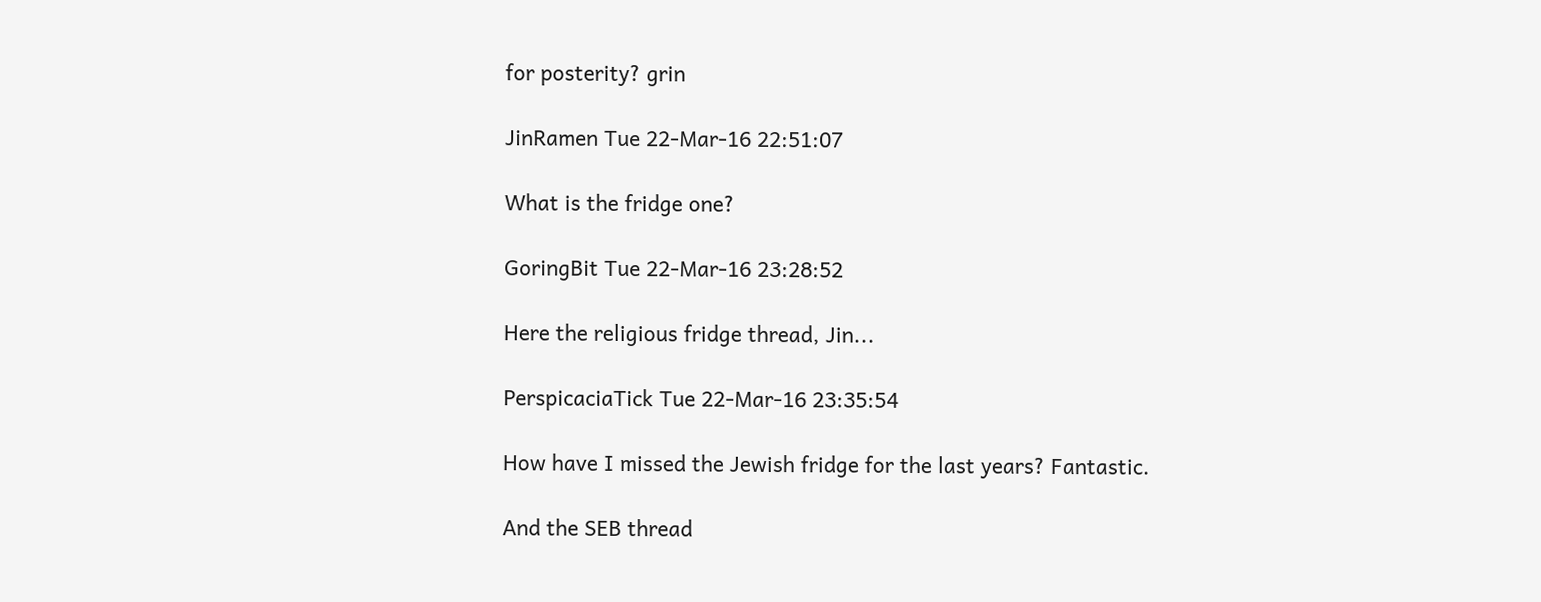for posterity? grin

JinRamen Tue 22-Mar-16 22:51:07

What is the fridge one?

GoringBit Tue 22-Mar-16 23:28:52

Here the religious fridge thread, Jin...

PerspicaciaTick Tue 22-Mar-16 23:35:54

How have I missed the Jewish fridge for the last years? Fantastic.

And the SEB thread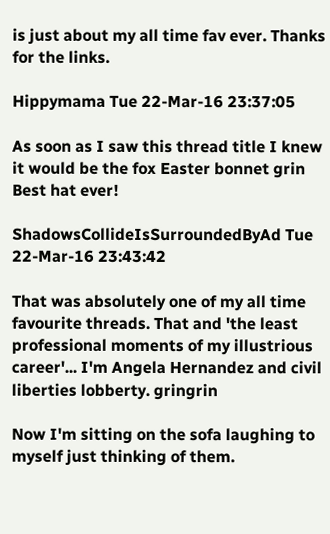is just about my all time fav ever. Thanks for the links.

Hippymama Tue 22-Mar-16 23:37:05

As soon as I saw this thread title I knew it would be the fox Easter bonnet grin Best hat ever!

ShadowsCollideIsSurroundedByAd Tue 22-Mar-16 23:43:42

That was absolutely one of my all time favourite threads. That and 'the least professional moments of my illustrious career'... I'm Angela Hernandez and civil liberties lobberty. gringrin

Now I'm sitting on the sofa laughing to myself just thinking of them.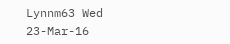Lynnm63 Wed 23-Mar-16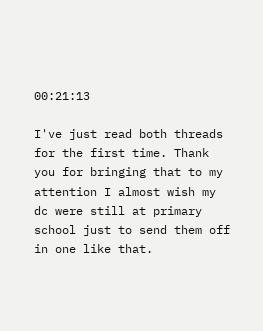00:21:13

I've just read both threads for the first time. Thank you for bringing that to my attention I almost wish my dc were still at primary school just to send them off in one like that.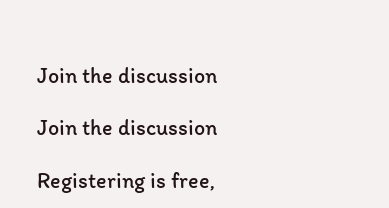Join the discussion

Join the discussion

Registering is free,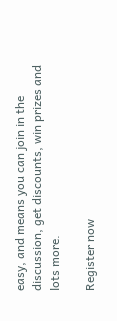easy, and means you can join in the discussion, get discounts, win prizes and lots more.

Register now